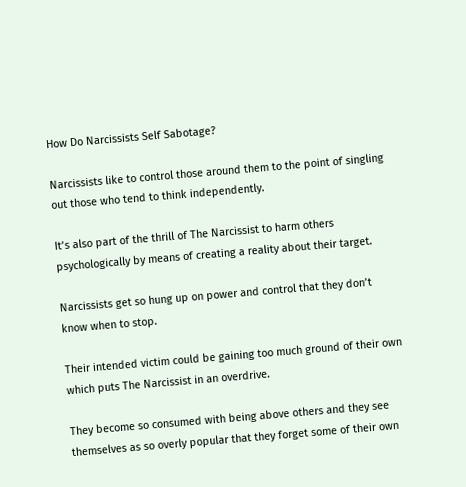How Do Narcissists Self Sabotage?

Narcissists like to control those around them to the point of singling out those who tend to think independently.

It’s also part of the thrill of The Narcissist to harm others psychologically by means of creating a reality about their target.

Narcissists get so hung up on power and control that they don’t know when to stop.

Their intended victim could be gaining too much ground of their own which puts The Narcissist in an overdrive.

They become so consumed with being above others and they see themselves as so overly popular that they forget some of their own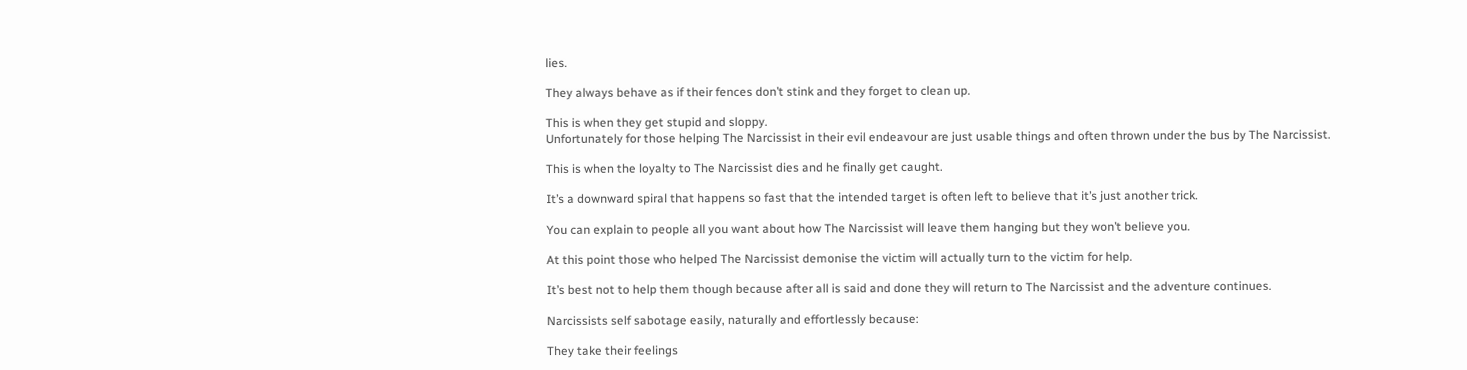lies.

They always behave as if their fences don’t stink and they forget to clean up.

This is when they get stupid and sloppy.
Unfortunately for those helping The Narcissist in their evil endeavour are just usable things and often thrown under the bus by The Narcissist.

This is when the loyalty to The Narcissist dies and he finally get caught.

It’s a downward spiral that happens so fast that the intended target is often left to believe that it’s just another trick.

You can explain to people all you want about how The Narcissist will leave them hanging but they won’t believe you.

At this point those who helped The Narcissist demonise the victim will actually turn to the victim for help.

It’s best not to help them though because after all is said and done they will return to The Narcissist and the adventure continues.

Narcissists self sabotage easily, naturally and effortlessly because:

They take their feelings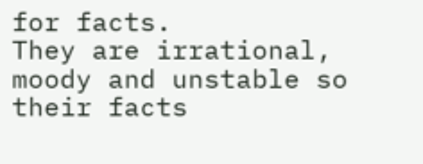for facts.
They are irrational, moody and unstable so their facts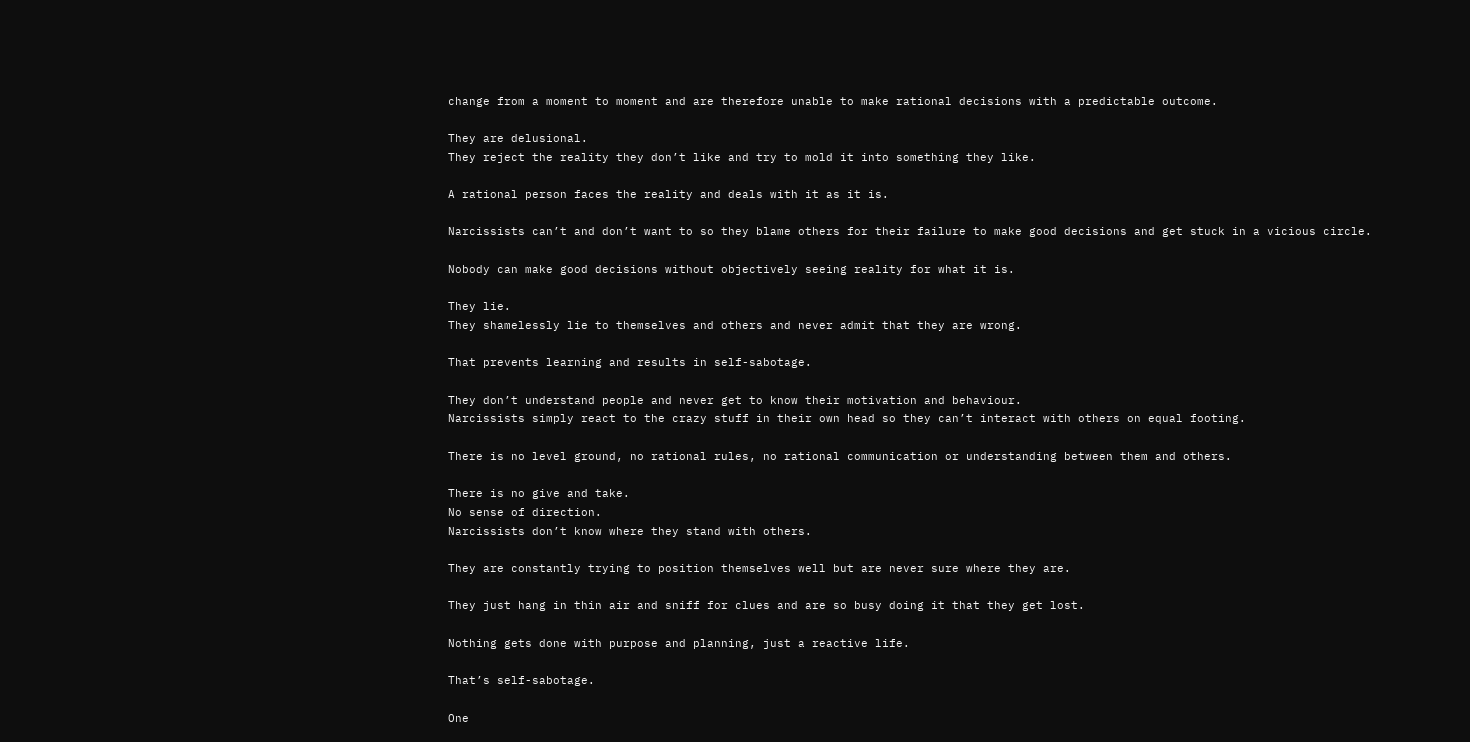change from a moment to moment and are therefore unable to make rational decisions with a predictable outcome.

They are delusional.
They reject the reality they don’t like and try to mold it into something they like.

A rational person faces the reality and deals with it as it is.

Narcissists can’t and don’t want to so they blame others for their failure to make good decisions and get stuck in a vicious circle.

Nobody can make good decisions without objectively seeing reality for what it is.

They lie.
They shamelessly lie to themselves and others and never admit that they are wrong.

That prevents learning and results in self-sabotage.

They don’t understand people and never get to know their motivation and behaviour.
Narcissists simply react to the crazy stuff in their own head so they can’t interact with others on equal footing.

There is no level ground, no rational rules, no rational communication or understanding between them and others.

There is no give and take.
No sense of direction.
Narcissists don’t know where they stand with others.

They are constantly trying to position themselves well but are never sure where they are.

They just hang in thin air and sniff for clues and are so busy doing it that they get lost.

Nothing gets done with purpose and planning, just a reactive life.

That’s self-sabotage.

One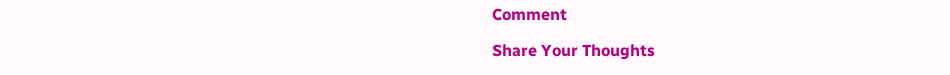Comment

Share Your Thoughts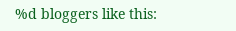%d bloggers like this: